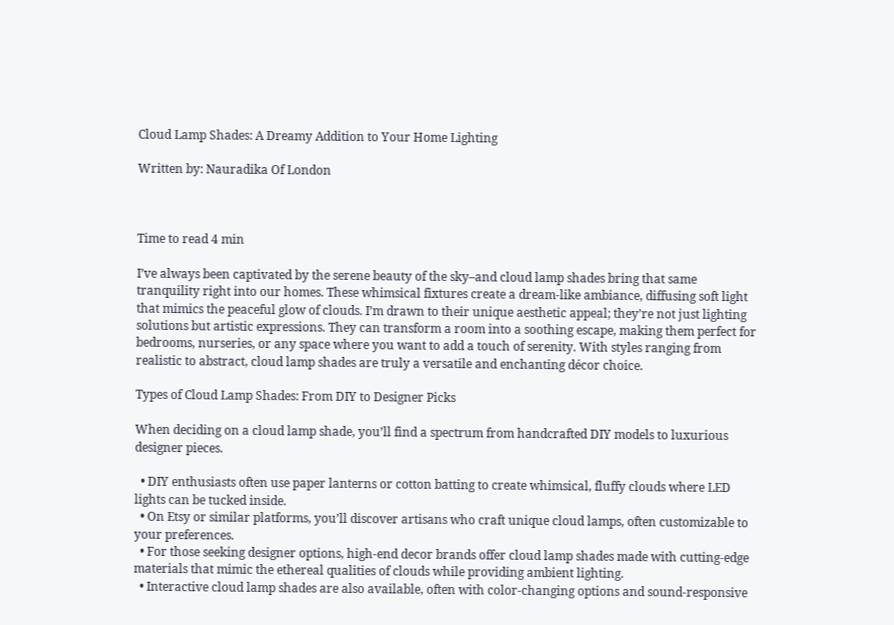Cloud Lamp Shades: A Dreamy Addition to Your Home Lighting

Written by: Nauradika Of London



Time to read 4 min

I’ve always been captivated by the serene beauty of the sky–and cloud lamp shades bring that same tranquility right into our homes. These whimsical fixtures create a dream-like ambiance, diffusing soft light that mimics the peaceful glow of clouds. I’m drawn to their unique aesthetic appeal; they’re not just lighting solutions but artistic expressions. They can transform a room into a soothing escape, making them perfect for bedrooms, nurseries, or any space where you want to add a touch of serenity. With styles ranging from realistic to abstract, cloud lamp shades are truly a versatile and enchanting décor choice.

Types of Cloud Lamp Shades: From DIY to Designer Picks

When deciding on a cloud lamp shade, you’ll find a spectrum from handcrafted DIY models to luxurious designer pieces.

  • DIY enthusiasts often use paper lanterns or cotton batting to create whimsical, fluffy clouds where LED lights can be tucked inside.
  • On Etsy or similar platforms, you’ll discover artisans who craft unique cloud lamps, often customizable to your preferences.
  • For those seeking designer options, high-end decor brands offer cloud lamp shades made with cutting-edge materials that mimic the ethereal qualities of clouds while providing ambient lighting.
  • Interactive cloud lamp shades are also available, often with color-changing options and sound-responsive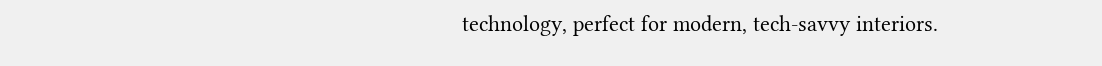technology, perfect for modern, tech-savvy interiors.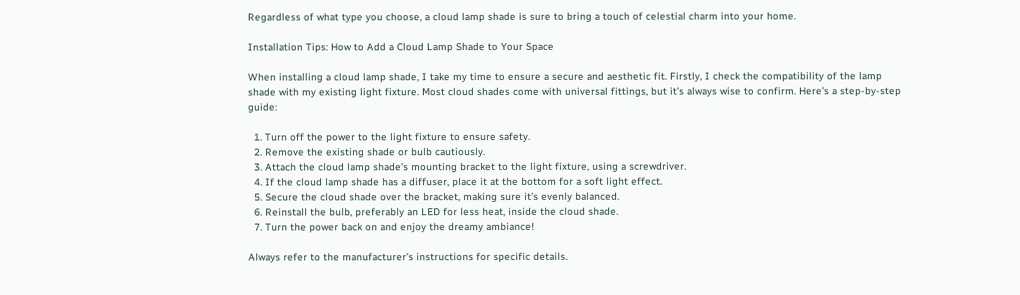Regardless of what type you choose, a cloud lamp shade is sure to bring a touch of celestial charm into your home.

Installation Tips: How to Add a Cloud Lamp Shade to Your Space

When installing a cloud lamp shade, I take my time to ensure a secure and aesthetic fit. Firstly, I check the compatibility of the lamp shade with my existing light fixture. Most cloud shades come with universal fittings, but it’s always wise to confirm. Here’s a step-by-step guide:

  1. Turn off the power to the light fixture to ensure safety.
  2. Remove the existing shade or bulb cautiously.
  3. Attach the cloud lamp shade’s mounting bracket to the light fixture, using a screwdriver.
  4. If the cloud lamp shade has a diffuser, place it at the bottom for a soft light effect.
  5. Secure the cloud shade over the bracket, making sure it’s evenly balanced.
  6. Reinstall the bulb, preferably an LED for less heat, inside the cloud shade.
  7. Turn the power back on and enjoy the dreamy ambiance!

Always refer to the manufacturer’s instructions for specific details.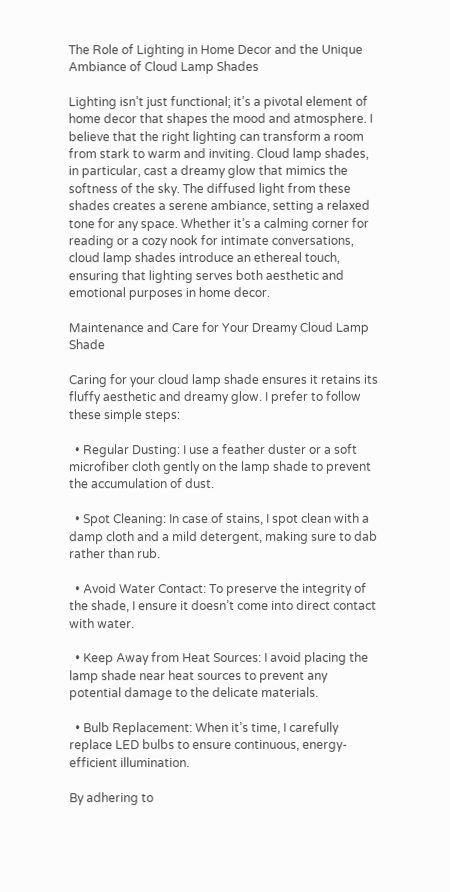The Role of Lighting in Home Decor and the Unique Ambiance of Cloud Lamp Shades

Lighting isn’t just functional; it’s a pivotal element of home decor that shapes the mood and atmosphere. I believe that the right lighting can transform a room from stark to warm and inviting. Cloud lamp shades, in particular, cast a dreamy glow that mimics the softness of the sky. The diffused light from these shades creates a serene ambiance, setting a relaxed tone for any space. Whether it’s a calming corner for reading or a cozy nook for intimate conversations, cloud lamp shades introduce an ethereal touch, ensuring that lighting serves both aesthetic and emotional purposes in home decor.

Maintenance and Care for Your Dreamy Cloud Lamp Shade

Caring for your cloud lamp shade ensures it retains its fluffy aesthetic and dreamy glow. I prefer to follow these simple steps:

  • Regular Dusting: I use a feather duster or a soft microfiber cloth gently on the lamp shade to prevent the accumulation of dust.

  • Spot Cleaning: In case of stains, I spot clean with a damp cloth and a mild detergent, making sure to dab rather than rub.

  • Avoid Water Contact: To preserve the integrity of the shade, I ensure it doesn’t come into direct contact with water.

  • Keep Away from Heat Sources: I avoid placing the lamp shade near heat sources to prevent any potential damage to the delicate materials.

  • Bulb Replacement: When it’s time, I carefully replace LED bulbs to ensure continuous, energy-efficient illumination.

By adhering to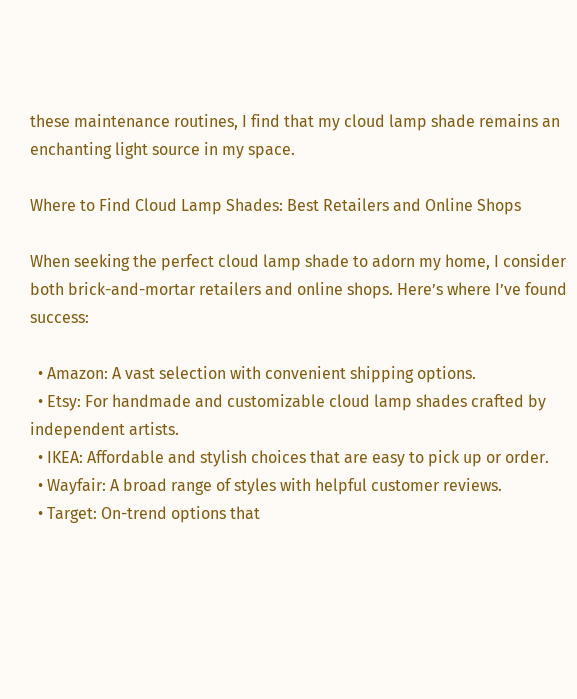these maintenance routines, I find that my cloud lamp shade remains an enchanting light source in my space.

Where to Find Cloud Lamp Shades: Best Retailers and Online Shops

When seeking the perfect cloud lamp shade to adorn my home, I consider both brick-and-mortar retailers and online shops. Here’s where I’ve found success:

  • Amazon: A vast selection with convenient shipping options.
  • Etsy: For handmade and customizable cloud lamp shades crafted by independent artists.
  • IKEA: Affordable and stylish choices that are easy to pick up or order.
  • Wayfair: A broad range of styles with helpful customer reviews.
  • Target: On-trend options that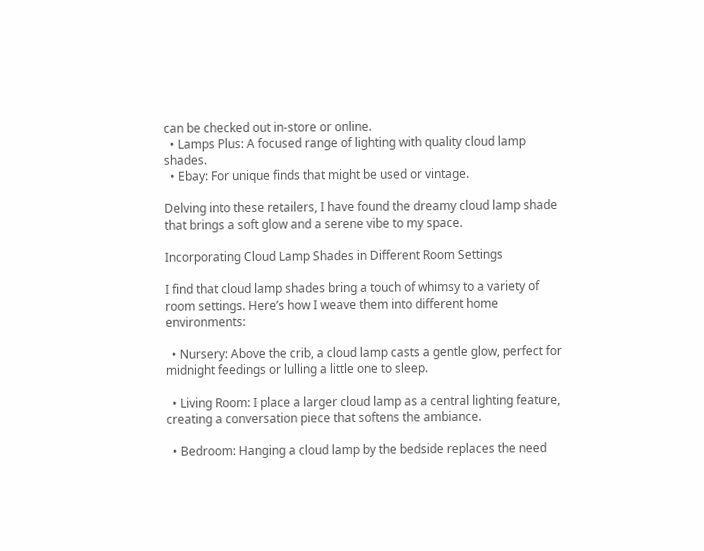can be checked out in-store or online.
  • Lamps Plus: A focused range of lighting with quality cloud lamp shades.
  • Ebay: For unique finds that might be used or vintage.

Delving into these retailers, I have found the dreamy cloud lamp shade that brings a soft glow and a serene vibe to my space.

Incorporating Cloud Lamp Shades in Different Room Settings

I find that cloud lamp shades bring a touch of whimsy to a variety of room settings. Here’s how I weave them into different home environments:

  • Nursery: Above the crib, a cloud lamp casts a gentle glow, perfect for midnight feedings or lulling a little one to sleep.

  • Living Room: I place a larger cloud lamp as a central lighting feature, creating a conversation piece that softens the ambiance.

  • Bedroom: Hanging a cloud lamp by the bedside replaces the need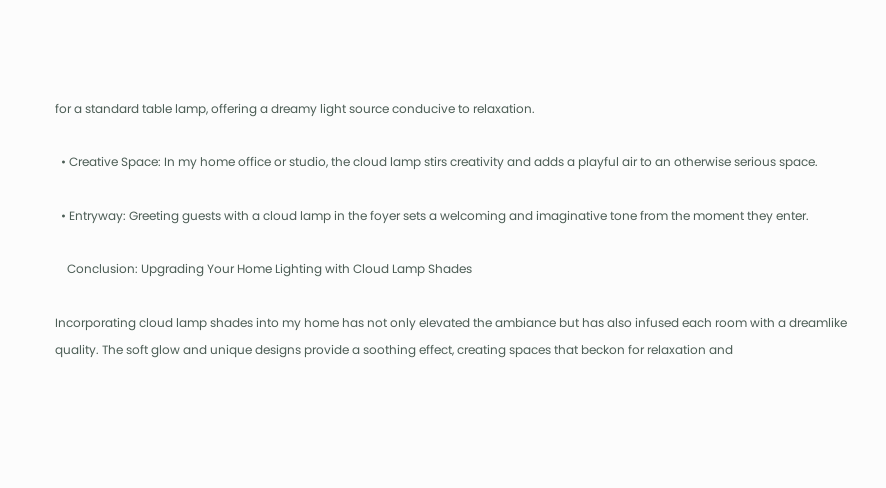for a standard table lamp, offering a dreamy light source conducive to relaxation.

  • Creative Space: In my home office or studio, the cloud lamp stirs creativity and adds a playful air to an otherwise serious space.

  • Entryway: Greeting guests with a cloud lamp in the foyer sets a welcoming and imaginative tone from the moment they enter.

    Conclusion: Upgrading Your Home Lighting with Cloud Lamp Shades

Incorporating cloud lamp shades into my home has not only elevated the ambiance but has also infused each room with a dreamlike quality. The soft glow and unique designs provide a soothing effect, creating spaces that beckon for relaxation and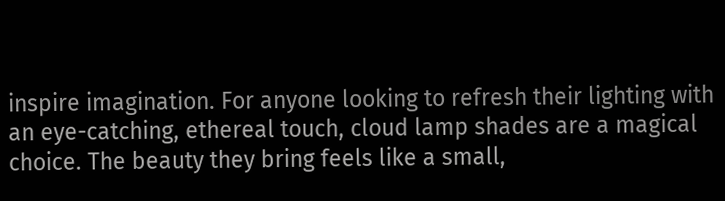inspire imagination. For anyone looking to refresh their lighting with an eye-catching, ethereal touch, cloud lamp shades are a magical choice. The beauty they bring feels like a small,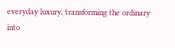everyday luxury, transforming the ordinary into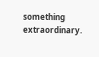something extraordinary.